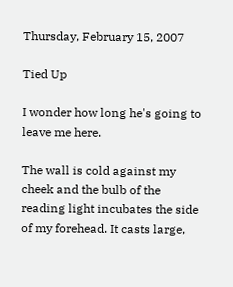Thursday, February 15, 2007

Tied Up

I wonder how long he's going to leave me here.

The wall is cold against my cheek and the bulb of the reading light incubates the side of my forehead. It casts large,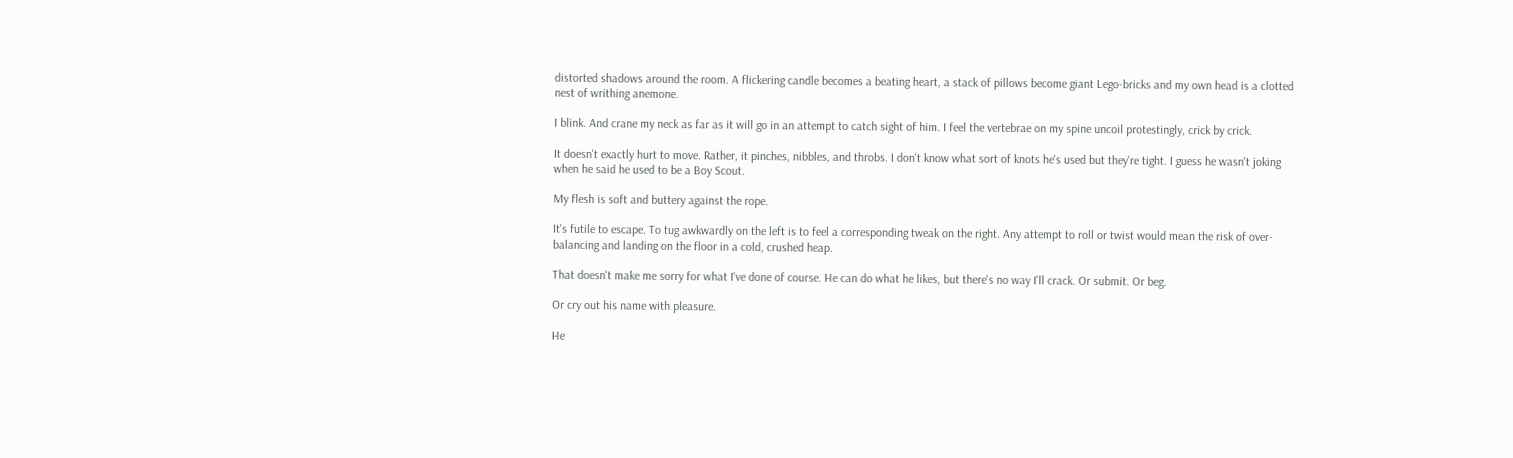distorted shadows around the room. A flickering candle becomes a beating heart, a stack of pillows become giant Lego-bricks and my own head is a clotted nest of writhing anemone.

I blink. And crane my neck as far as it will go in an attempt to catch sight of him. I feel the vertebrae on my spine uncoil protestingly, crick by crick.

It doesn't exactly hurt to move. Rather, it pinches, nibbles, and throbs. I don't know what sort of knots he's used but they're tight. I guess he wasn't joking when he said he used to be a Boy Scout.

My flesh is soft and buttery against the rope.

It's futile to escape. To tug awkwardly on the left is to feel a corresponding tweak on the right. Any attempt to roll or twist would mean the risk of over-balancing and landing on the floor in a cold, crushed heap.

That doesn't make me sorry for what I've done of course. He can do what he likes, but there's no way I'll crack. Or submit. Or beg.

Or cry out his name with pleasure.

He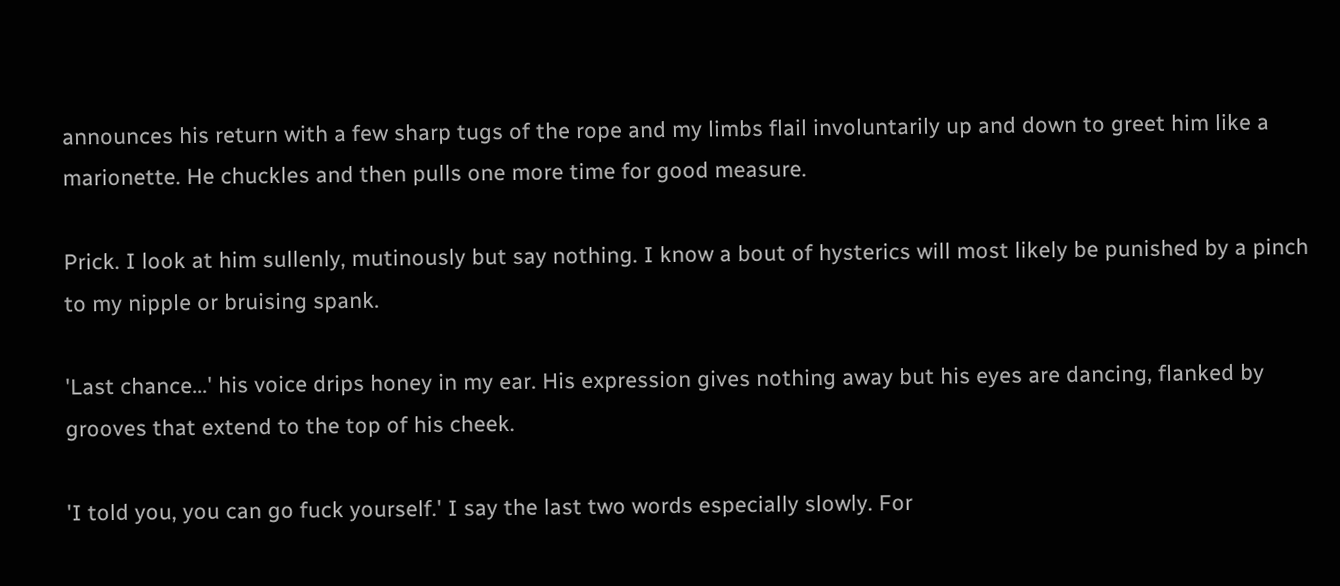announces his return with a few sharp tugs of the rope and my limbs flail involuntarily up and down to greet him like a marionette. He chuckles and then pulls one more time for good measure.

Prick. I look at him sullenly, mutinously but say nothing. I know a bout of hysterics will most likely be punished by a pinch to my nipple or bruising spank.

'Last chance...' his voice drips honey in my ear. His expression gives nothing away but his eyes are dancing, flanked by grooves that extend to the top of his cheek.

'I told you, you can go fuck yourself.' I say the last two words especially slowly. For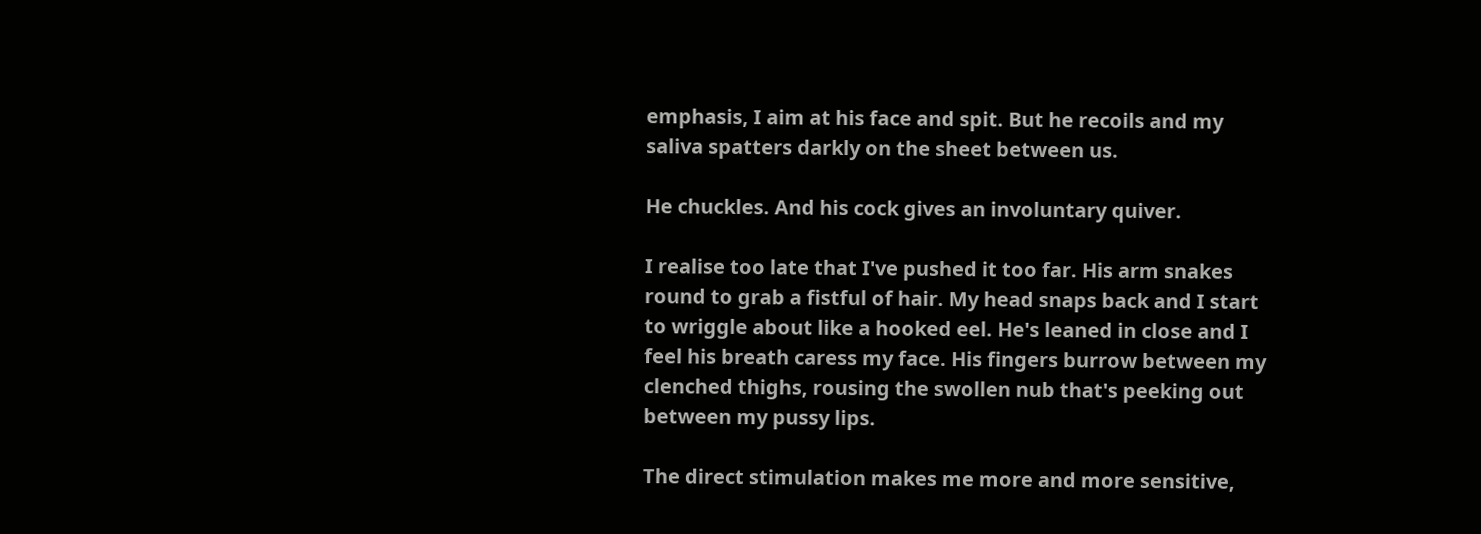emphasis, I aim at his face and spit. But he recoils and my saliva spatters darkly on the sheet between us.

He chuckles. And his cock gives an involuntary quiver.

I realise too late that I've pushed it too far. His arm snakes round to grab a fistful of hair. My head snaps back and I start to wriggle about like a hooked eel. He's leaned in close and I feel his breath caress my face. His fingers burrow between my clenched thighs, rousing the swollen nub that's peeking out between my pussy lips.

The direct stimulation makes me more and more sensitive,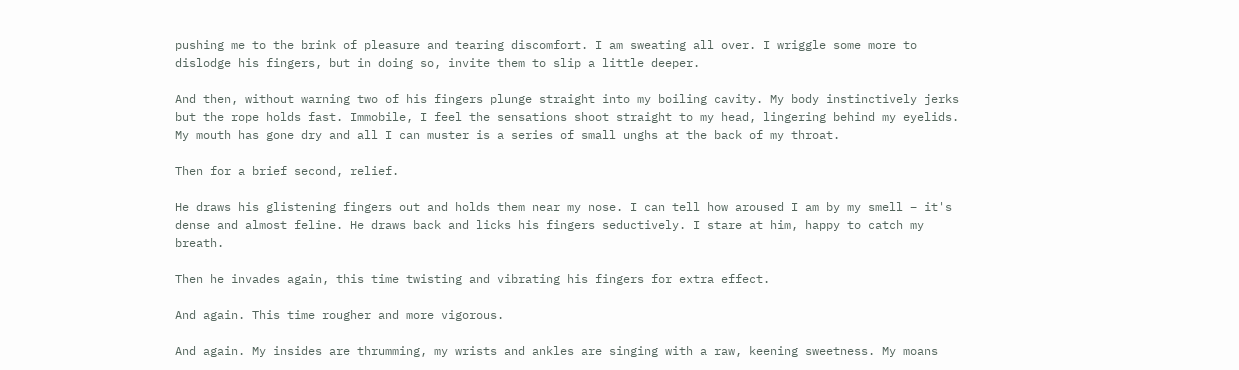pushing me to the brink of pleasure and tearing discomfort. I am sweating all over. I wriggle some more to dislodge his fingers, but in doing so, invite them to slip a little deeper.

And then, without warning two of his fingers plunge straight into my boiling cavity. My body instinctively jerks but the rope holds fast. Immobile, I feel the sensations shoot straight to my head, lingering behind my eyelids.
My mouth has gone dry and all I can muster is a series of small unghs at the back of my throat.

Then for a brief second, relief.

He draws his glistening fingers out and holds them near my nose. I can tell how aroused I am by my smell – it's dense and almost feline. He draws back and licks his fingers seductively. I stare at him, happy to catch my breath.

Then he invades again, this time twisting and vibrating his fingers for extra effect.

And again. This time rougher and more vigorous.

And again. My insides are thrumming, my wrists and ankles are singing with a raw, keening sweetness. My moans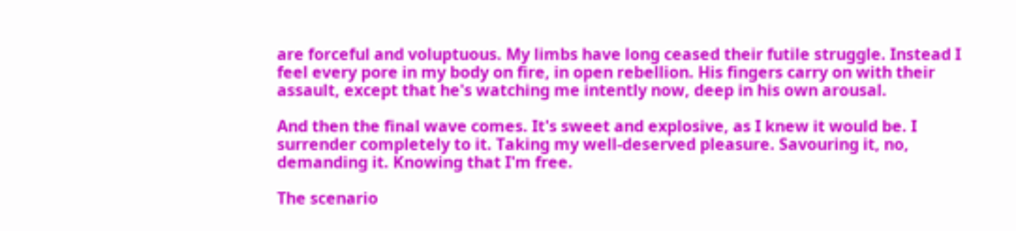are forceful and voluptuous. My limbs have long ceased their futile struggle. Instead I feel every pore in my body on fire, in open rebellion. His fingers carry on with their assault, except that he's watching me intently now, deep in his own arousal.

And then the final wave comes. It's sweet and explosive, as I knew it would be. I surrender completely to it. Taking my well-deserved pleasure. Savouring it, no, demanding it. Knowing that I'm free.

The scenario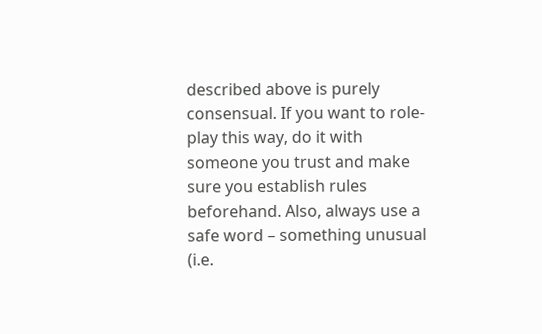described above is purely consensual. If you want to role-play this way, do it with someone you trust and make sure you establish rules beforehand. Also, always use a safe word – something unusual (i.e.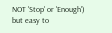NOT 'Stop' or 'Enough') but easy to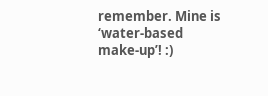remember. Mine is ‘water-based make-up’! :)